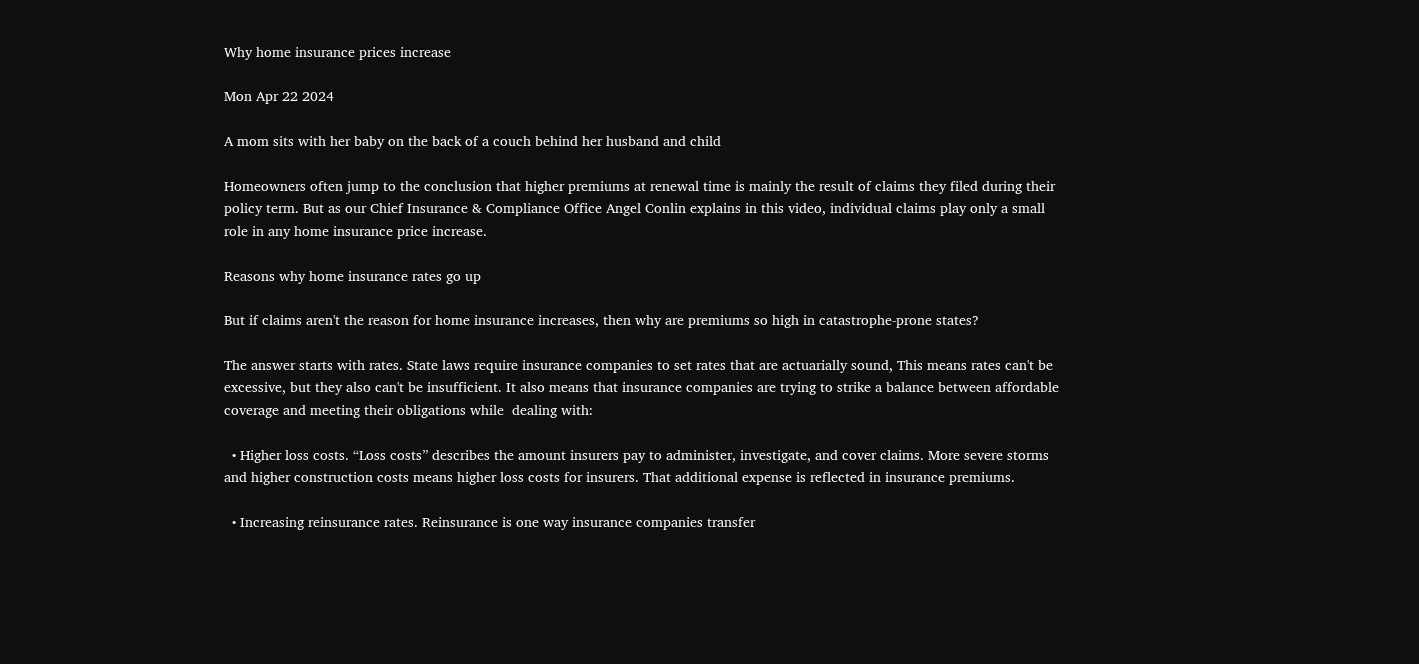Why home insurance prices increase

Mon Apr 22 2024

A mom sits with her baby on the back of a couch behind her husband and child

Homeowners often jump to the conclusion that higher premiums at renewal time is mainly the result of claims they filed during their policy term. But as our Chief Insurance & Compliance Office Angel Conlin explains in this video, individual claims play only a small role in any home insurance price increase.

Reasons why home insurance rates go up

But if claims aren't the reason for home insurance increases, then why are premiums so high in catastrophe-prone states?

The answer starts with rates. State laws require insurance companies to set rates that are actuarially sound, This means rates can't be excessive, but they also can't be insufficient. It also means that insurance companies are trying to strike a balance between affordable coverage and meeting their obligations while  dealing with:

  • Higher loss costs. “Loss costs” describes the amount insurers pay to administer, investigate, and cover claims. More severe storms and higher construction costs means higher loss costs for insurers. That additional expense is reflected in insurance premiums.

  • Increasing reinsurance rates. Reinsurance is one way insurance companies transfer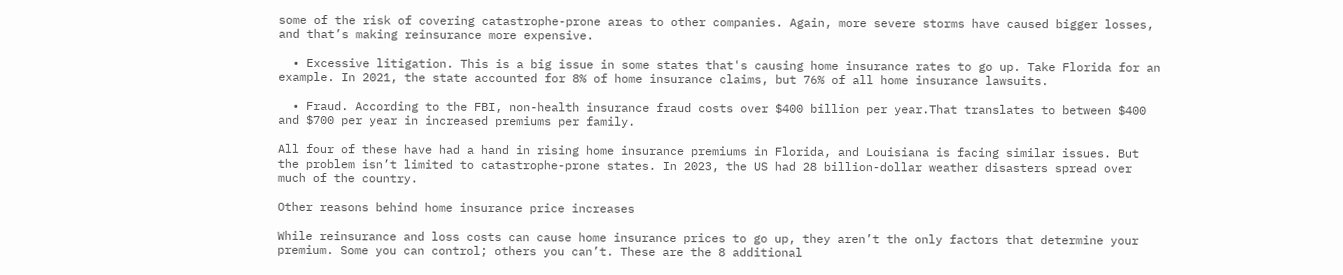some of the risk of covering catastrophe-prone areas to other companies. Again, more severe storms have caused bigger losses, and that’s making reinsurance more expensive.

  • Excessive litigation. This is a big issue in some states that's causing home insurance rates to go up. Take Florida for an example. In 2021, the state accounted for 8% of home insurance claims, but 76% of all home insurance lawsuits.

  • Fraud. According to the FBI, non-health insurance fraud costs over $400 billion per year.That translates to between $400 and $700 per year in increased premiums per family.

All four of these have had a hand in rising home insurance premiums in Florida, and Louisiana is facing similar issues. But the problem isn’t limited to catastrophe-prone states. In 2023, the US had 28 billion-dollar weather disasters spread over much of the country.

Other reasons behind home insurance price increases

While reinsurance and loss costs can cause home insurance prices to go up, they aren’t the only factors that determine your premium. Some you can control; others you can’t. These are the 8 additional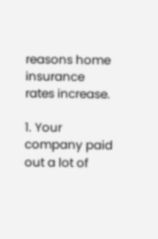reasons home insurance rates increase.

1. Your company paid out a lot of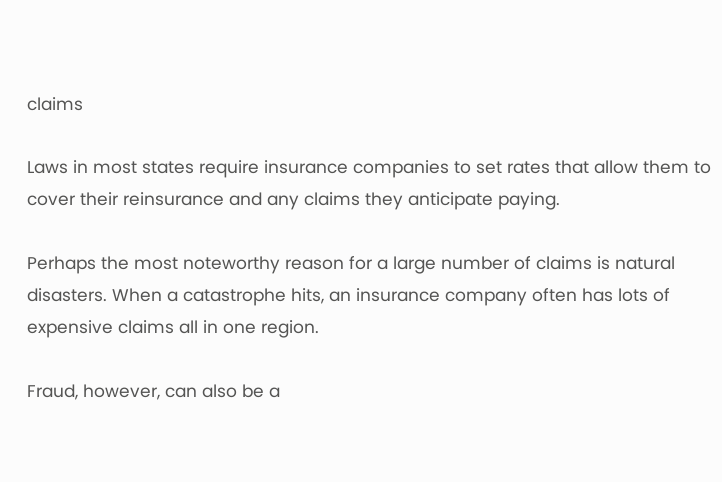claims

Laws in most states require insurance companies to set rates that allow them to cover their reinsurance and any claims they anticipate paying.

Perhaps the most noteworthy reason for a large number of claims is natural disasters. When a catastrophe hits, an insurance company often has lots of expensive claims all in one region.

Fraud, however, can also be a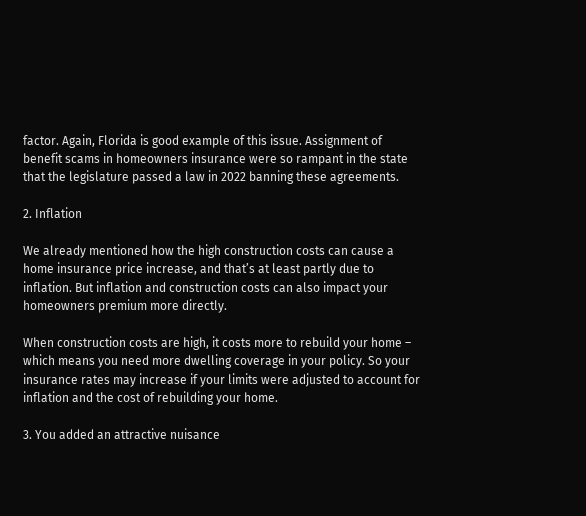factor. Again, Florida is good example of this issue. Assignment of benefit scams in homeowners insurance were so rampant in the state that the legislature passed a law in 2022 banning these agreements.

2. Inflation

We already mentioned how the high construction costs can cause a home insurance price increase, and that’s at least partly due to inflation. But inflation and construction costs can also impact your homeowners premium more directly.

When construction costs are high, it costs more to rebuild your home – which means you need more dwelling coverage in your policy. So your insurance rates may increase if your limits were adjusted to account for inflation and the cost of rebuilding your home.

3. You added an attractive nuisance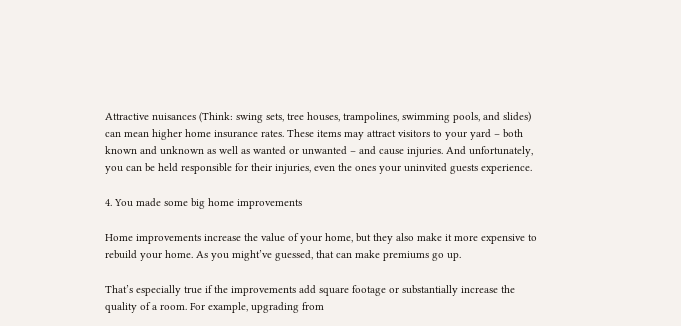Attractive nuisances (Think: swing sets, tree houses, trampolines, swimming pools, and slides) can mean higher home insurance rates. These items may attract visitors to your yard – both known and unknown as well as wanted or unwanted – and cause injuries. And unfortunately, you can be held responsible for their injuries, even the ones your uninvited guests experience.

4. You made some big home improvements

Home improvements increase the value of your home, but they also make it more expensive to rebuild your home. As you might’ve guessed, that can make premiums go up.

That’s especially true if the improvements add square footage or substantially increase the quality of a room. For example, upgrading from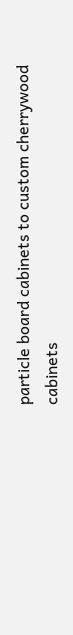particle board cabinets to custom cherrywood cabinets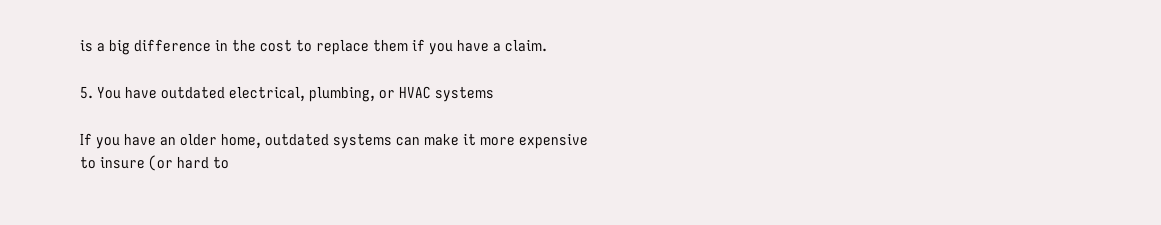is a big difference in the cost to replace them if you have a claim.

5. You have outdated electrical, plumbing, or HVAC systems

If you have an older home, outdated systems can make it more expensive to insure (or hard to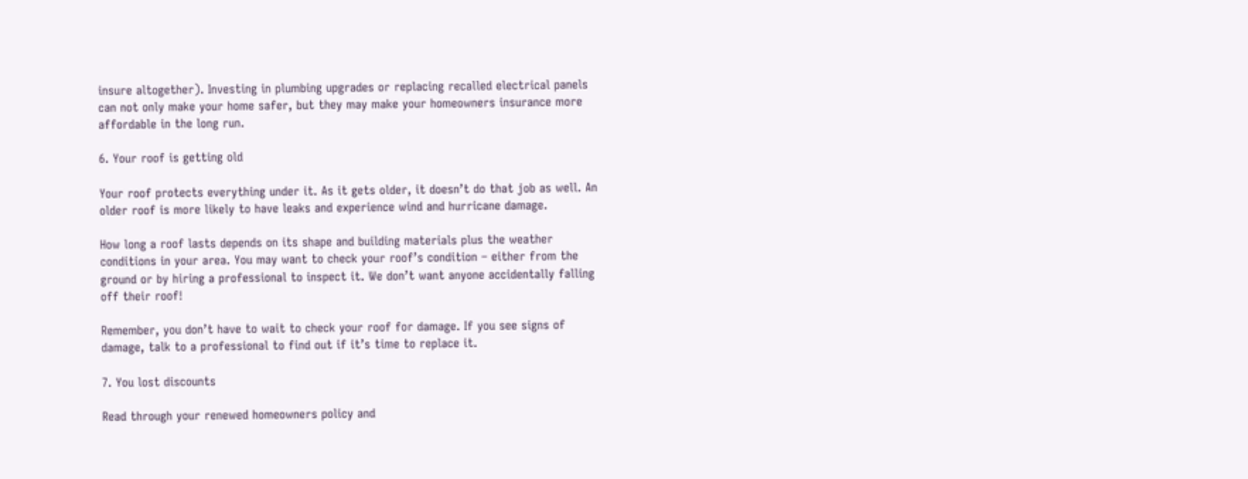insure altogether). Investing in plumbing upgrades or replacing recalled electrical panels can not only make your home safer, but they may make your homeowners insurance more affordable in the long run.

6. Your roof is getting old

Your roof protects everything under it. As it gets older, it doesn’t do that job as well. An older roof is more likely to have leaks and experience wind and hurricane damage.

How long a roof lasts depends on its shape and building materials plus the weather conditions in your area. You may want to check your roof’s condition – either from the ground or by hiring a professional to inspect it. We don’t want anyone accidentally falling off their roof!

Remember, you don’t have to wait to check your roof for damage. If you see signs of damage, talk to a professional to find out if it’s time to replace it.

7. You lost discounts

Read through your renewed homeowners policy and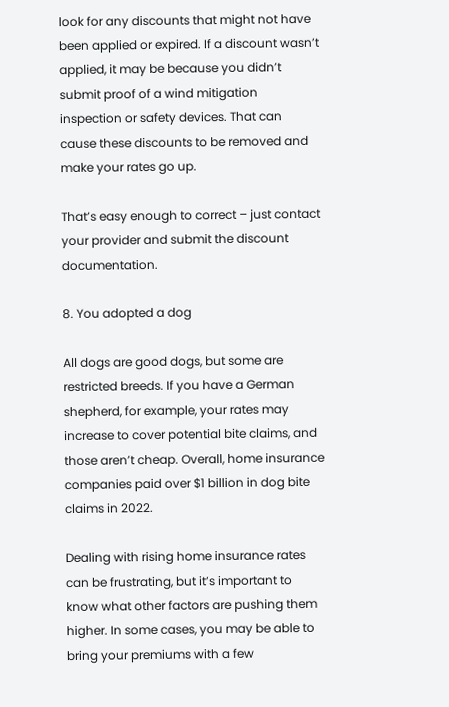look for any discounts that might not have been applied or expired. If a discount wasn’t applied, it may be because you didn’t submit proof of a wind mitigation inspection or safety devices. That can cause these discounts to be removed and make your rates go up.

That’s easy enough to correct – just contact your provider and submit the discount documentation.

8. You adopted a dog

All dogs are good dogs, but some are restricted breeds. If you have a German shepherd, for example, your rates may increase to cover potential bite claims, and those aren’t cheap. Overall, home insurance companies paid over $1 billion in dog bite claims in 2022.

Dealing with rising home insurance rates can be frustrating, but it’s important to know what other factors are pushing them higher. In some cases, you may be able to bring your premiums with a few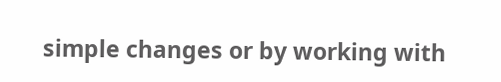simple changes or by working with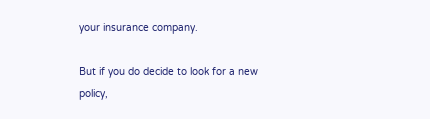your insurance company.

But if you do decide to look for a new policy,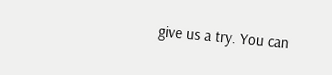give us a try. You can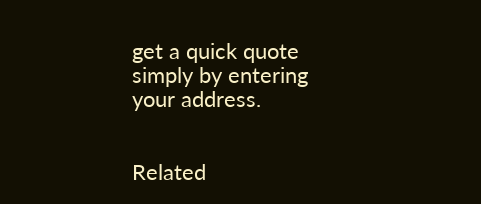get a quick quote simply by entering your address.


Related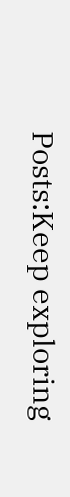Posts:Keep exploring